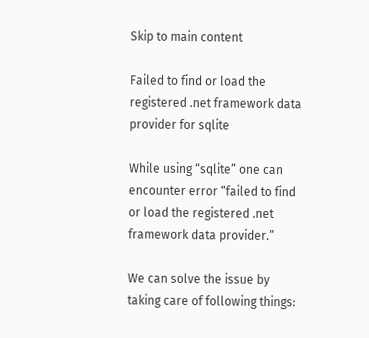Skip to main content

Failed to find or load the registered .net framework data provider for sqlite

While using “sqlite” one can encounter error “failed to find or load the registered .net framework data provider.”

We can solve the issue by taking care of following things: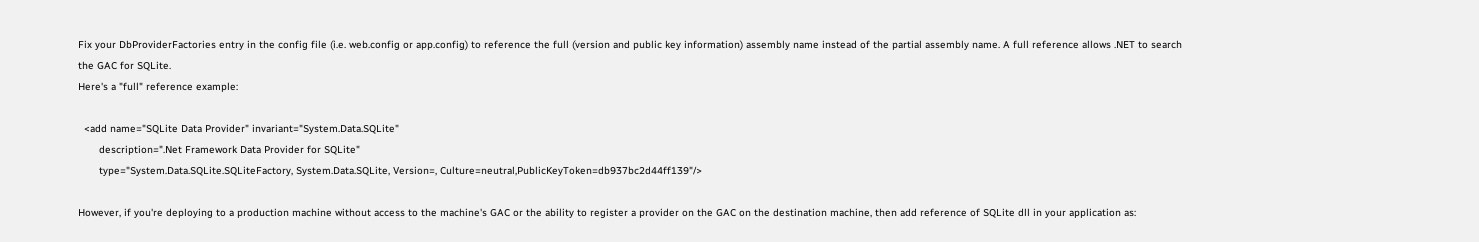Fix your DbProviderFactories entry in the config file (i.e. web.config or app.config) to reference the full (version and public key information) assembly name instead of the partial assembly name. A full reference allows .NET to search the GAC for SQLite.
Here's a "full" reference example:

  <add name="SQLite Data Provider" invariant="System.Data.SQLite"
       description=".Net Framework Data Provider for SQLite"
       type="System.Data.SQLite.SQLiteFactory, System.Data.SQLite, Version=, Culture=neutral,PublicKeyToken=db937bc2d44ff139"/>

However, if you're deploying to a production machine without access to the machine's GAC or the ability to register a provider on the GAC on the destination machine, then add reference of SQLite dll in your application as: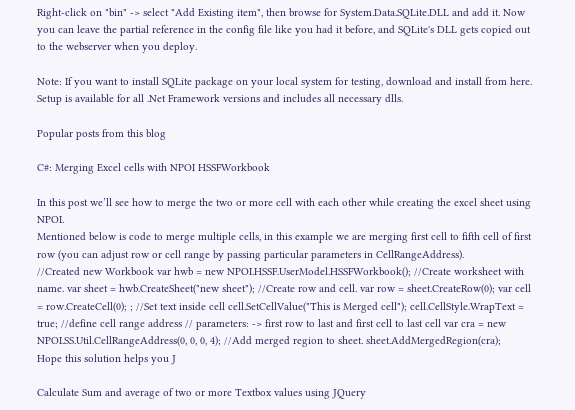Right-click on "bin" -> select "Add Existing item", then browse for System.Data.SQLite.DLL and add it. Now you can leave the partial reference in the config file like you had it before, and SQLite's DLL gets copied out to the webserver when you deploy.

Note: If you want to install SQLite package on your local system for testing, download and install from here. Setup is available for all .Net Framework versions and includes all necessary dlls.

Popular posts from this blog

C#: Merging Excel cells with NPOI HSSFWorkbook

In this post we’ll see how to merge the two or more cell with each other while creating the excel sheet using NPOI.
Mentioned below is code to merge multiple cells, in this example we are merging first cell to fifth cell of first row (you can adjust row or cell range by passing particular parameters in CellRangeAddress).
//Created new Workbook var hwb = new NPOI.HSSF.UserModel.HSSFWorkbook(); //Create worksheet with name. var sheet = hwb.CreateSheet("new sheet"); //Create row and cell. var row = sheet.CreateRow(0); var cell = row.CreateCell(0); ; //Set text inside cell cell.SetCellValue("This is Merged cell"); cell.CellStyle.WrapText = true; //define cell range address // parameters: -> first row to last and first cell to last cell var cra = new NPOI.SS.Util.CellRangeAddress(0, 0, 0, 4); //Add merged region to sheet. sheet.AddMergedRegion(cra);
Hope this solution helps you J

Calculate Sum and average of two or more Textbox values using JQuery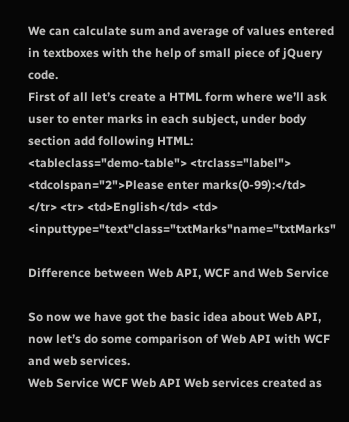We can calculate sum and average of values entered in textboxes with the help of small piece of jQuery code.
First of all let’s create a HTML form where we’ll ask user to enter marks in each subject, under body section add following HTML:
<tableclass="demo-table"> <trclass="label"> <tdcolspan="2">Please enter marks(0-99):</td> </tr> <tr> <td>English</td> <td> <inputtype="text"class="txtMarks"name="txtMarks"

Difference between Web API, WCF and Web Service

So now we have got the basic idea about Web API, now let’s do some comparison of Web API with WCF and web services.
Web Service WCF Web API Web services created as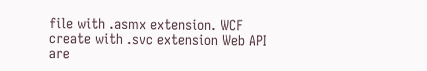file with .asmx extension. WCF create with .svc extension Web API are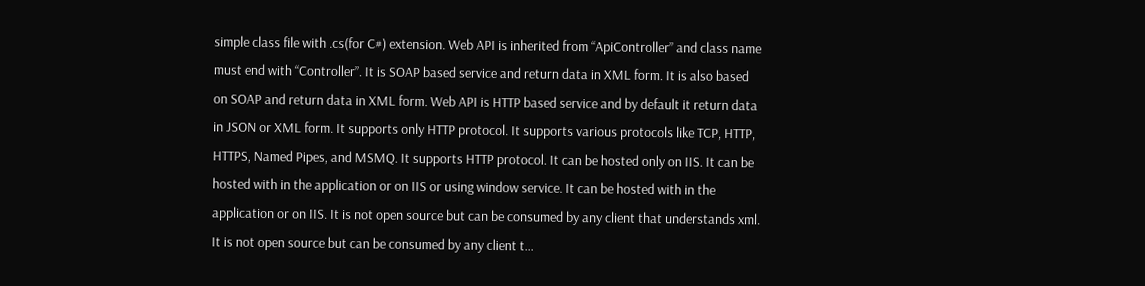simple class file with .cs(for C#) extension. Web API is inherited from “ApiController” and class name must end with “Controller”. It is SOAP based service and return data in XML form. It is also based on SOAP and return data in XML form. Web API is HTTP based service and by default it return data in JSON or XML form. It supports only HTTP protocol. It supports various protocols like TCP, HTTP, HTTPS, Named Pipes, and MSMQ. It supports HTTP protocol. It can be hosted only on IIS. It can be hosted with in the application or on IIS or using window service. It can be hosted with in the application or on IIS. It is not open source but can be consumed by any client that understands xml. It is not open source but can be consumed by any client t…